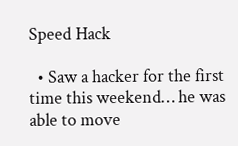Speed Hack

  • Saw a hacker for the first time this weekend… he was able to move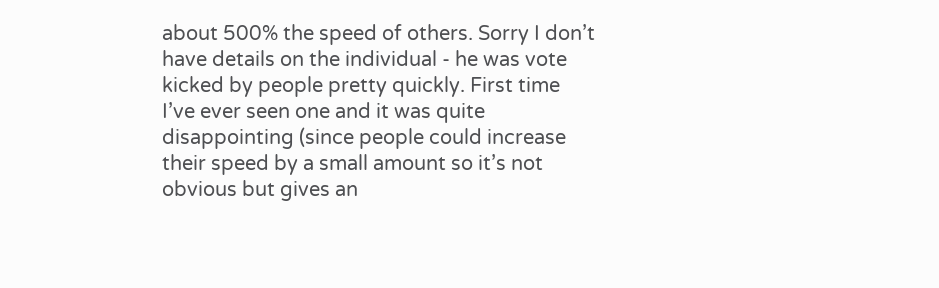about 500% the speed of others. Sorry I don’t have details on the individual - he was vote kicked by people pretty quickly. First time I’ve ever seen one and it was quite disappointing (since people could increase their speed by a small amount so it’s not obvious but gives an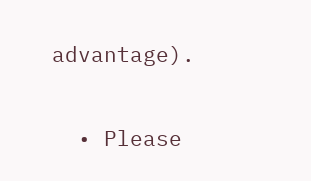advantage).

  • Please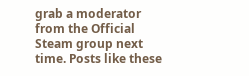grab a moderator from the Official Steam group next time. Posts like these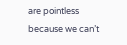are pointless because we can’t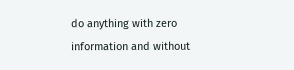do anything with zero information and without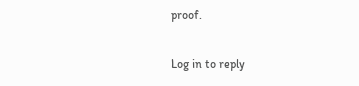proof.

Log in to reply